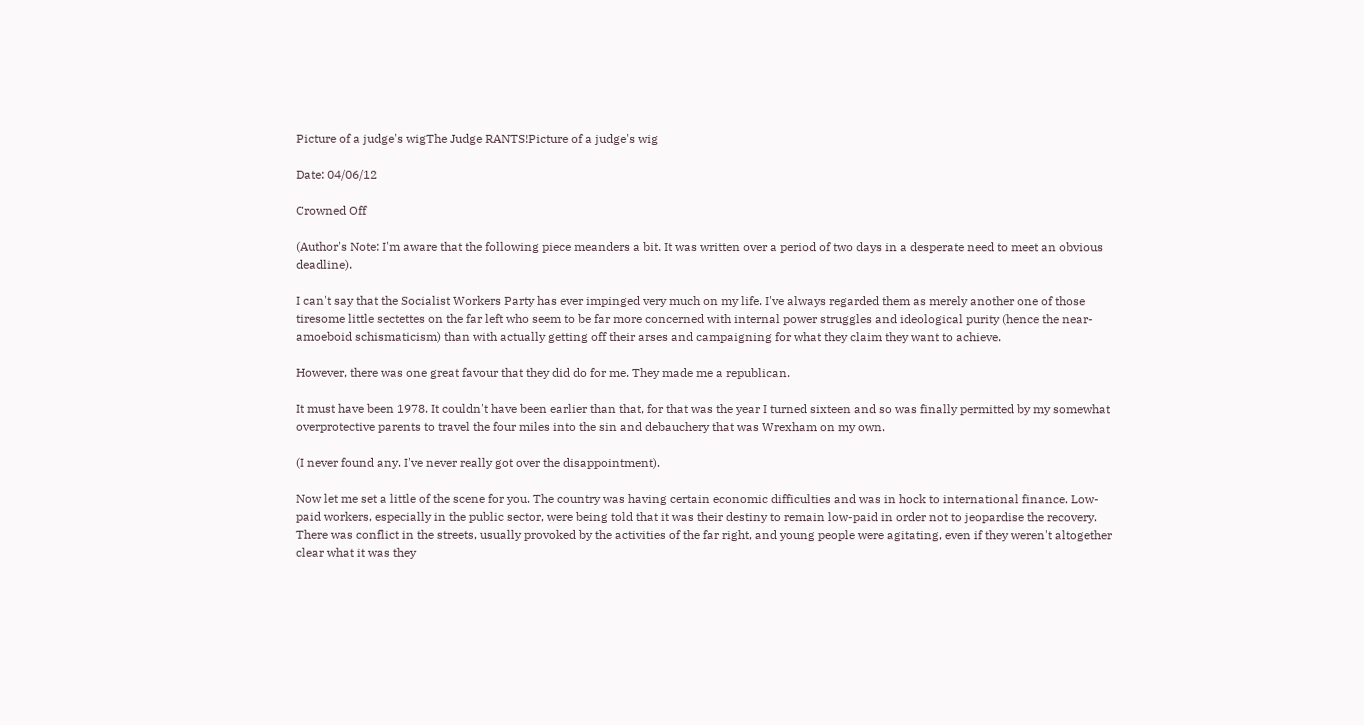Picture of a judge's wigThe Judge RANTS!Picture of a judge's wig

Date: 04/06/12

Crowned Off

(Author's Note: I'm aware that the following piece meanders a bit. It was written over a period of two days in a desperate need to meet an obvious deadline).

I can't say that the Socialist Workers Party has ever impinged very much on my life. I've always regarded them as merely another one of those tiresome little sectettes on the far left who seem to be far more concerned with internal power struggles and ideological purity (hence the near-amoeboid schismaticism) than with actually getting off their arses and campaigning for what they claim they want to achieve.

However, there was one great favour that they did do for me. They made me a republican.

It must have been 1978. It couldn't have been earlier than that, for that was the year I turned sixteen and so was finally permitted by my somewhat overprotective parents to travel the four miles into the sin and debauchery that was Wrexham on my own.

(I never found any. I've never really got over the disappointment).

Now let me set a little of the scene for you. The country was having certain economic difficulties and was in hock to international finance. Low-paid workers, especially in the public sector, were being told that it was their destiny to remain low-paid in order not to jeopardise the recovery. There was conflict in the streets, usually provoked by the activities of the far right, and young people were agitating, even if they weren't altogether clear what it was they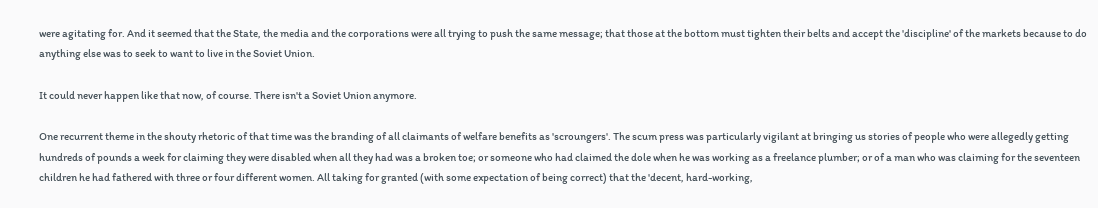were agitating for. And it seemed that the State, the media and the corporations were all trying to push the same message; that those at the bottom must tighten their belts and accept the 'discipline' of the markets because to do anything else was to seek to want to live in the Soviet Union.

It could never happen like that now, of course. There isn't a Soviet Union anymore.

One recurrent theme in the shouty rhetoric of that time was the branding of all claimants of welfare benefits as 'scroungers'. The scum press was particularly vigilant at bringing us stories of people who were allegedly getting hundreds of pounds a week for claiming they were disabled when all they had was a broken toe; or someone who had claimed the dole when he was working as a freelance plumber; or of a man who was claiming for the seventeen children he had fathered with three or four different women. All taking for granted (with some expectation of being correct) that the 'decent, hard-working,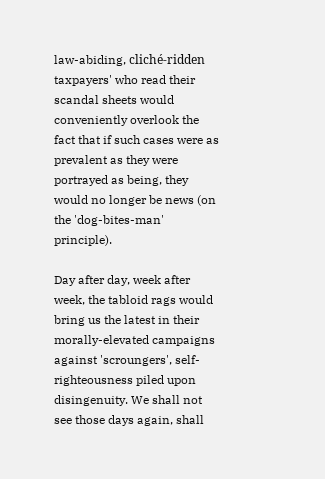law-abiding, cliché-ridden taxpayers' who read their scandal sheets would conveniently overlook the fact that if such cases were as prevalent as they were portrayed as being, they would no longer be news (on the 'dog-bites-man' principle).

Day after day, week after week, the tabloid rags would bring us the latest in their morally-elevated campaigns against 'scroungers', self-righteousness piled upon disingenuity. We shall not see those days again, shall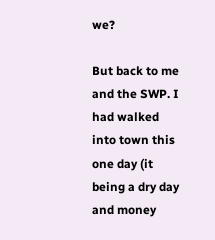we?

But back to me and the SWP. I had walked into town this one day (it being a dry day and money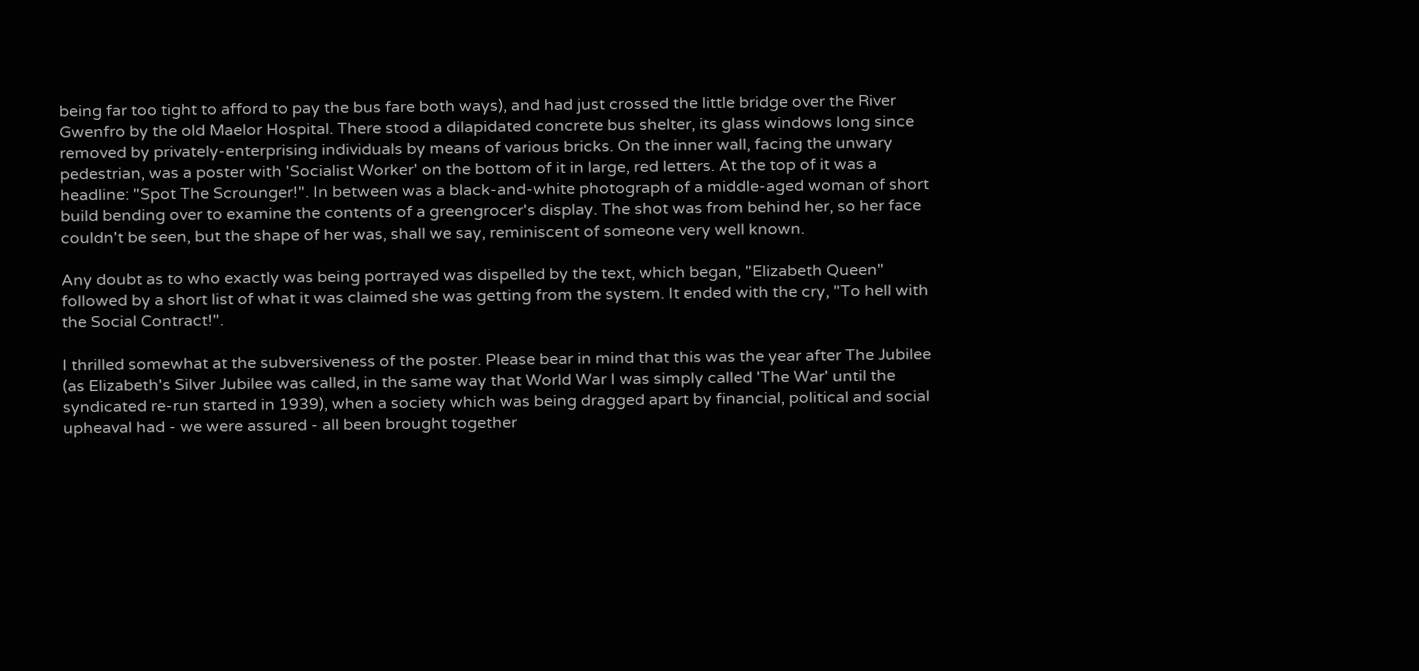being far too tight to afford to pay the bus fare both ways), and had just crossed the little bridge over the River Gwenfro by the old Maelor Hospital. There stood a dilapidated concrete bus shelter, its glass windows long since removed by privately-enterprising individuals by means of various bricks. On the inner wall, facing the unwary pedestrian, was a poster with 'Socialist Worker' on the bottom of it in large, red letters. At the top of it was a headline: "Spot The Scrounger!". In between was a black-and-white photograph of a middle-aged woman of short build bending over to examine the contents of a greengrocer's display. The shot was from behind her, so her face couldn't be seen, but the shape of her was, shall we say, reminiscent of someone very well known.

Any doubt as to who exactly was being portrayed was dispelled by the text, which began, "Elizabeth Queen" followed by a short list of what it was claimed she was getting from the system. It ended with the cry, "To hell with the Social Contract!".

I thrilled somewhat at the subversiveness of the poster. Please bear in mind that this was the year after The Jubilee (as Elizabeth's Silver Jubilee was called, in the same way that World War I was simply called 'The War' until the syndicated re-run started in 1939), when a society which was being dragged apart by financial, political and social upheaval had - we were assured - all been brought together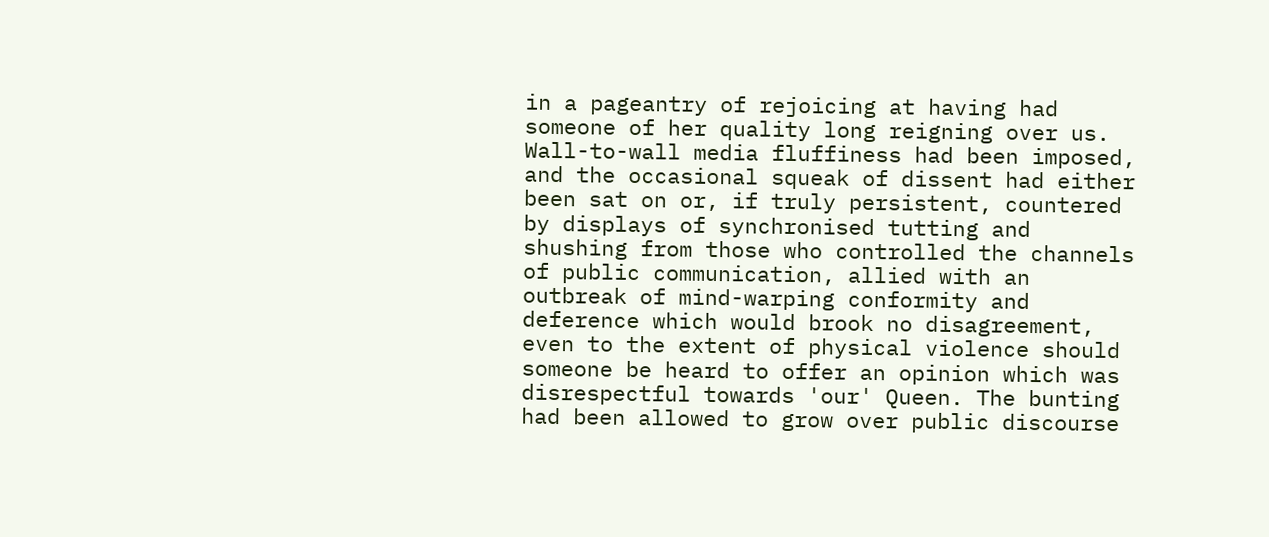in a pageantry of rejoicing at having had someone of her quality long reigning over us. Wall-to-wall media fluffiness had been imposed, and the occasional squeak of dissent had either been sat on or, if truly persistent, countered by displays of synchronised tutting and shushing from those who controlled the channels of public communication, allied with an outbreak of mind-warping conformity and deference which would brook no disagreement, even to the extent of physical violence should someone be heard to offer an opinion which was disrespectful towards 'our' Queen. The bunting had been allowed to grow over public discourse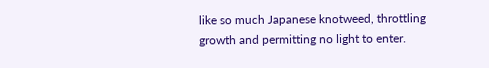like so much Japanese knotweed, throttling growth and permitting no light to enter.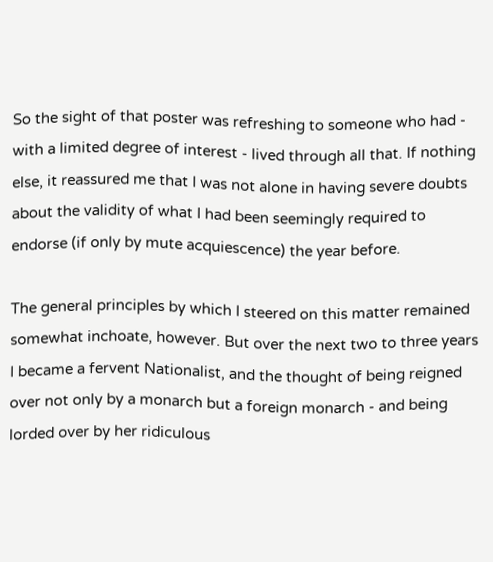So the sight of that poster was refreshing to someone who had - with a limited degree of interest - lived through all that. If nothing else, it reassured me that I was not alone in having severe doubts about the validity of what I had been seemingly required to endorse (if only by mute acquiescence) the year before.

The general principles by which I steered on this matter remained somewhat inchoate, however. But over the next two to three years I became a fervent Nationalist, and the thought of being reigned over not only by a monarch but a foreign monarch - and being lorded over by her ridiculous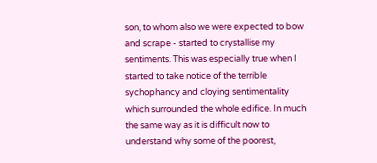son, to whom also we were expected to bow and scrape - started to crystallise my sentiments. This was especially true when I started to take notice of the terrible sychophancy and cloying sentimentality which surrounded the whole edifice. In much the same way as it is difficult now to understand why some of the poorest,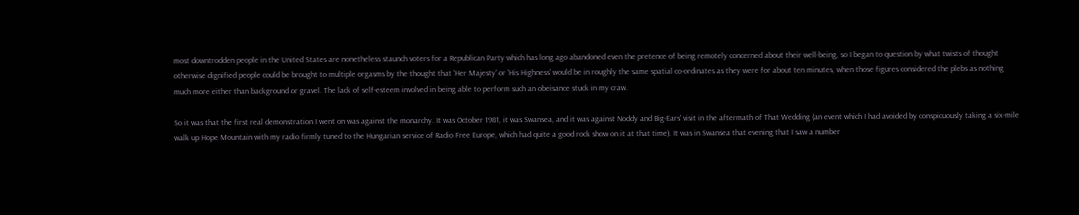most downtrodden people in the United States are nonetheless staunch voters for a Republican Party which has long ago abandoned even the pretence of being remotely concerned about their well-being, so I began to question by what twists of thought otherwise dignified people could be brought to multiple orgasms by the thought that 'Her Majesty' or 'His Highness' would be in roughly the same spatial co-ordinates as they were for about ten minutes, when those figures considered the plebs as nothing much more either than background or gravel. The lack of self-esteem involved in being able to perform such an obeisance stuck in my craw.

So it was that the first real demonstration I went on was against the monarchy. It was October 1981, it was Swansea, and it was against Noddy and Big-Ears' visit in the aftermath of That Wedding (an event which I had avoided by conspicuously taking a six-mile walk up Hope Mountain with my radio firmly tuned to the Hungarian service of Radio Free Europe, which had quite a good rock show on it at that time). It was in Swansea that evening that I saw a number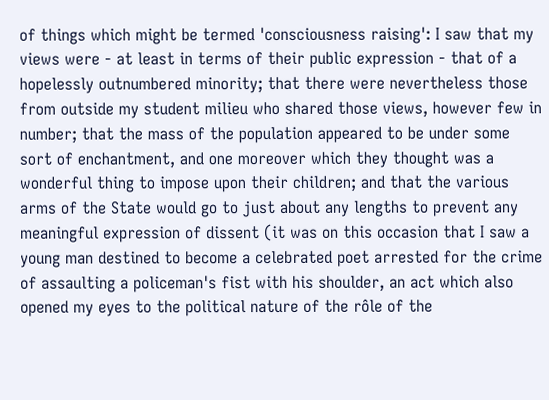of things which might be termed 'consciousness raising': I saw that my views were - at least in terms of their public expression - that of a hopelessly outnumbered minority; that there were nevertheless those from outside my student milieu who shared those views, however few in number; that the mass of the population appeared to be under some sort of enchantment, and one moreover which they thought was a wonderful thing to impose upon their children; and that the various arms of the State would go to just about any lengths to prevent any meaningful expression of dissent (it was on this occasion that I saw a young man destined to become a celebrated poet arrested for the crime of assaulting a policeman's fist with his shoulder, an act which also opened my eyes to the political nature of the rôle of the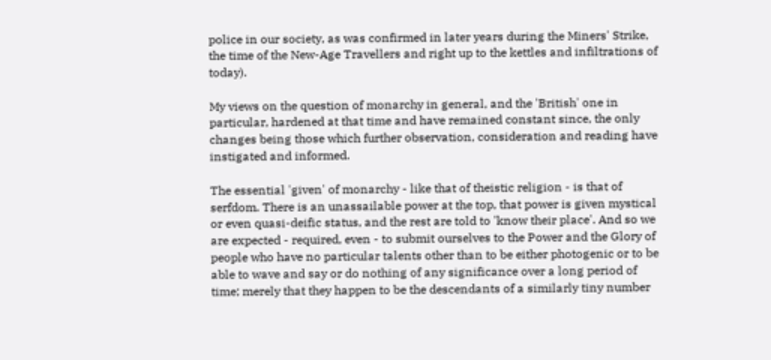police in our society, as was confirmed in later years during the Miners' Strike, the time of the New-Age Travellers and right up to the kettles and infiltrations of today).

My views on the question of monarchy in general, and the 'British' one in particular, hardened at that time and have remained constant since, the only changes being those which further observation, consideration and reading have instigated and informed.

The essential 'given' of monarchy - like that of theistic religion - is that of serfdom. There is an unassailable power at the top, that power is given mystical or even quasi-deific status, and the rest are told to 'know their place'. And so we are expected - required, even - to submit ourselves to the Power and the Glory of people who have no particular talents other than to be either photogenic or to be able to wave and say or do nothing of any significance over a long period of time; merely that they happen to be the descendants of a similarly tiny number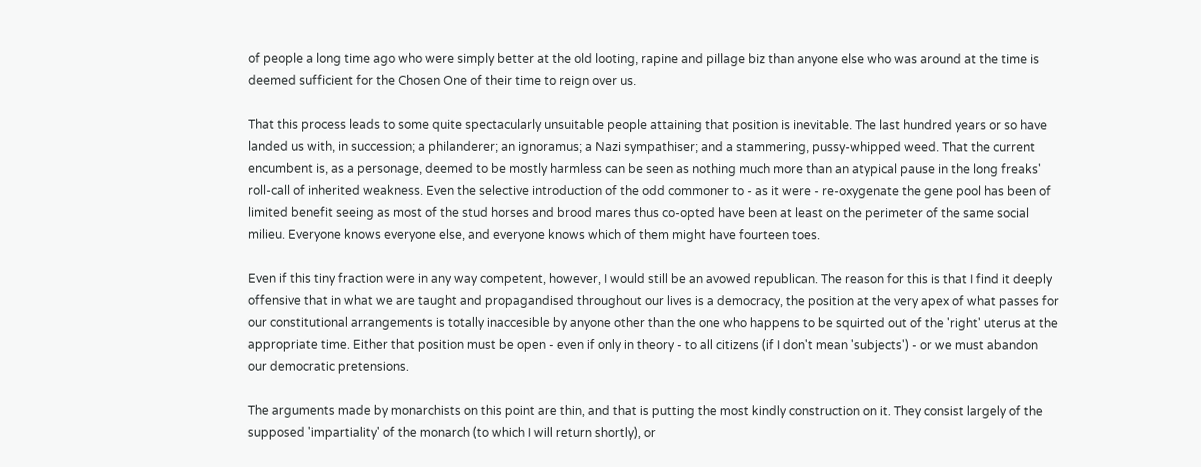of people a long time ago who were simply better at the old looting, rapine and pillage biz than anyone else who was around at the time is deemed sufficient for the Chosen One of their time to reign over us.

That this process leads to some quite spectacularly unsuitable people attaining that position is inevitable. The last hundred years or so have landed us with, in succession; a philanderer; an ignoramus; a Nazi sympathiser; and a stammering, pussy-whipped weed. That the current encumbent is, as a personage, deemed to be mostly harmless can be seen as nothing much more than an atypical pause in the long freaks' roll-call of inherited weakness. Even the selective introduction of the odd commoner to - as it were - re-oxygenate the gene pool has been of limited benefit seeing as most of the stud horses and brood mares thus co-opted have been at least on the perimeter of the same social milieu. Everyone knows everyone else, and everyone knows which of them might have fourteen toes.

Even if this tiny fraction were in any way competent, however, I would still be an avowed republican. The reason for this is that I find it deeply offensive that in what we are taught and propagandised throughout our lives is a democracy, the position at the very apex of what passes for our constitutional arrangements is totally inaccesible by anyone other than the one who happens to be squirted out of the 'right' uterus at the appropriate time. Either that position must be open - even if only in theory - to all citizens (if I don't mean 'subjects') - or we must abandon our democratic pretensions.

The arguments made by monarchists on this point are thin, and that is putting the most kindly construction on it. They consist largely of the supposed 'impartiality' of the monarch (to which I will return shortly), or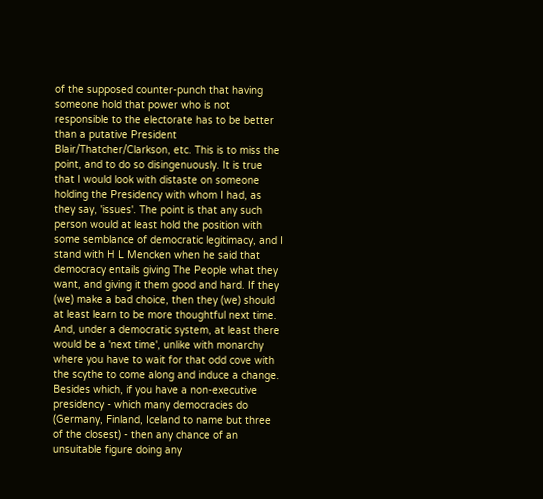of the supposed counter-punch that having someone hold that power who is not responsible to the electorate has to be better than a putative President Blair/Thatcher/Clarkson, etc. This is to miss the point, and to do so disingenuously. It is true that I would look with distaste on someone holding the Presidency with whom I had, as they say, 'issues'. The point is that any such person would at least hold the position with some semblance of democratic legitimacy, and I stand with H L Mencken when he said that democracy entails giving The People what they want, and giving it them good and hard. If they (we) make a bad choice, then they (we) should at least learn to be more thoughtful next time. And, under a democratic system, at least there would be a 'next time', unlike with monarchy where you have to wait for that odd cove with the scythe to come along and induce a change. Besides which, if you have a non-executive presidency - which many democracies do (Germany, Finland, Iceland to name but three of the closest) - then any chance of an unsuitable figure doing any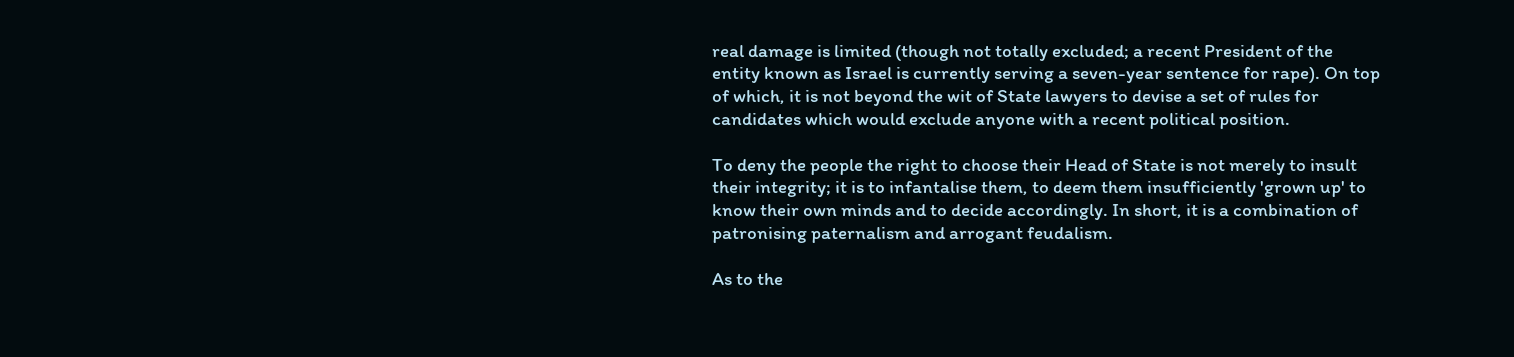real damage is limited (though not totally excluded; a recent President of the entity known as Israel is currently serving a seven-year sentence for rape). On top of which, it is not beyond the wit of State lawyers to devise a set of rules for candidates which would exclude anyone with a recent political position.

To deny the people the right to choose their Head of State is not merely to insult their integrity; it is to infantalise them, to deem them insufficiently 'grown up' to know their own minds and to decide accordingly. In short, it is a combination of patronising paternalism and arrogant feudalism.

As to the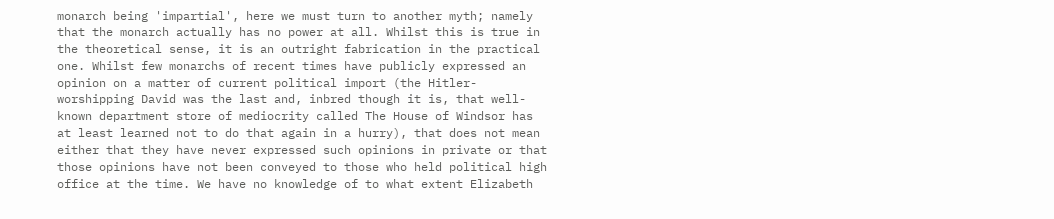monarch being 'impartial', here we must turn to another myth; namely that the monarch actually has no power at all. Whilst this is true in the theoretical sense, it is an outright fabrication in the practical one. Whilst few monarchs of recent times have publicly expressed an opinion on a matter of current political import (the Hitler-worshipping David was the last and, inbred though it is, that well-known department store of mediocrity called The House of Windsor has at least learned not to do that again in a hurry), that does not mean either that they have never expressed such opinions in private or that those opinions have not been conveyed to those who held political high office at the time. We have no knowledge of to what extent Elizabeth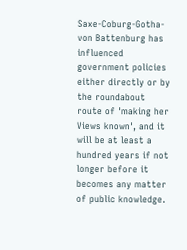Saxe-Coburg-Gotha-von Battenburg has influenced government policies either directly or by the roundabout route of 'making her Views known', and it will be at least a hundred years if not longer before it becomes any matter of public knowledge.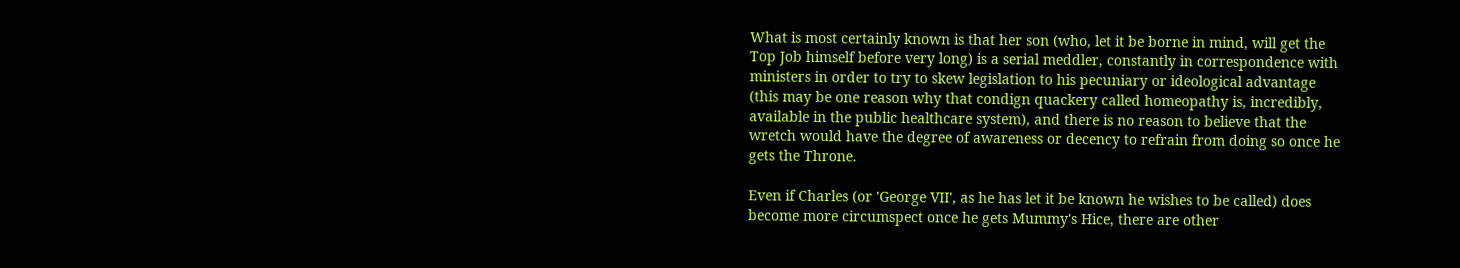What is most certainly known is that her son (who, let it be borne in mind, will get the Top Job himself before very long) is a serial meddler, constantly in correspondence with ministers in order to try to skew legislation to his pecuniary or ideological advantage (this may be one reason why that condign quackery called homeopathy is, incredibly, available in the public healthcare system), and there is no reason to believe that the wretch would have the degree of awareness or decency to refrain from doing so once he gets the Throne.

Even if Charles (or 'George VII', as he has let it be known he wishes to be called) does become more circumspect once he gets Mummy's Hice, there are other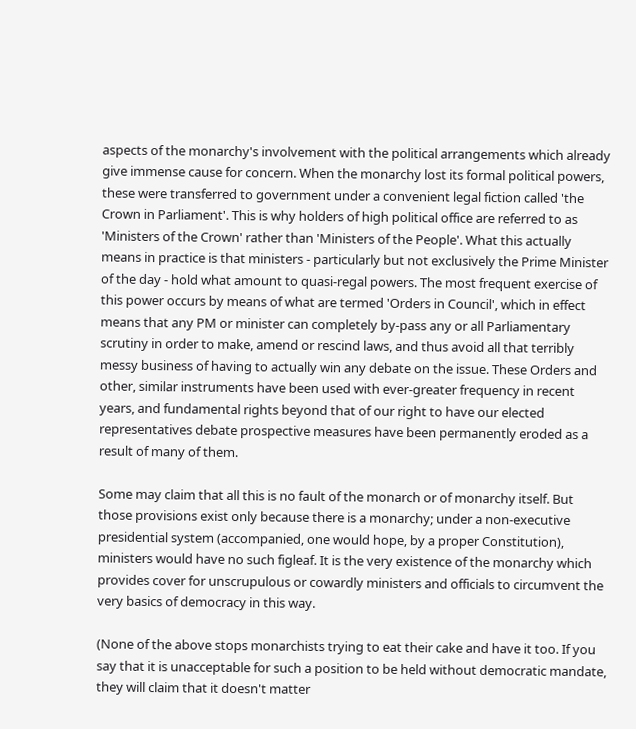aspects of the monarchy's involvement with the political arrangements which already give immense cause for concern. When the monarchy lost its formal political powers, these were transferred to government under a convenient legal fiction called 'the Crown in Parliament'. This is why holders of high political office are referred to as 'Ministers of the Crown' rather than 'Ministers of the People'. What this actually means in practice is that ministers - particularly but not exclusively the Prime Minister of the day - hold what amount to quasi-regal powers. The most frequent exercise of this power occurs by means of what are termed 'Orders in Council', which in effect means that any PM or minister can completely by-pass any or all Parliamentary scrutiny in order to make, amend or rescind laws, and thus avoid all that terribly messy business of having to actually win any debate on the issue. These Orders and other, similar instruments have been used with ever-greater frequency in recent years, and fundamental rights beyond that of our right to have our elected representatives debate prospective measures have been permanently eroded as a result of many of them.

Some may claim that all this is no fault of the monarch or of monarchy itself. But those provisions exist only because there is a monarchy; under a non-executive presidential system (accompanied, one would hope, by a proper Constitution), ministers would have no such figleaf. It is the very existence of the monarchy which provides cover for unscrupulous or cowardly ministers and officials to circumvent the very basics of democracy in this way.

(None of the above stops monarchists trying to eat their cake and have it too. If you say that it is unacceptable for such a position to be held without democratic mandate, they will claim that it doesn't matter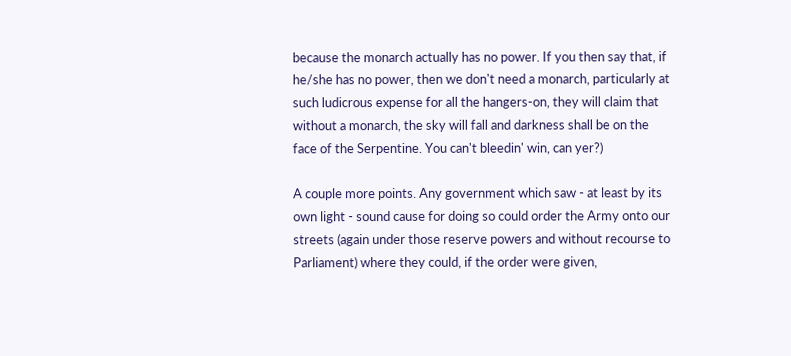because the monarch actually has no power. If you then say that, if he/she has no power, then we don't need a monarch, particularly at such ludicrous expense for all the hangers-on, they will claim that without a monarch, the sky will fall and darkness shall be on the face of the Serpentine. You can't bleedin' win, can yer?)

A couple more points. Any government which saw - at least by its own light - sound cause for doing so could order the Army onto our streets (again under those reserve powers and without recourse to Parliament) where they could, if the order were given,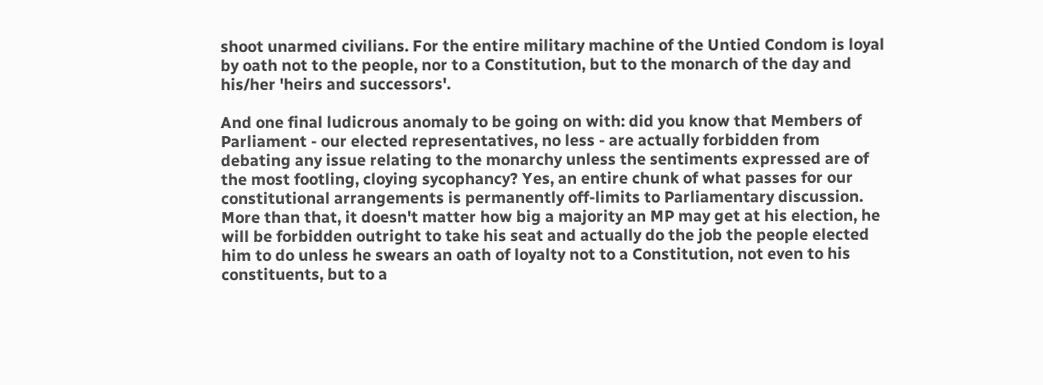shoot unarmed civilians. For the entire military machine of the Untied Condom is loyal by oath not to the people, nor to a Constitution, but to the monarch of the day and his/her 'heirs and successors'.

And one final ludicrous anomaly to be going on with: did you know that Members of Parliament - our elected representatives, no less - are actually forbidden from debating any issue relating to the monarchy unless the sentiments expressed are of the most footling, cloying sycophancy? Yes, an entire chunk of what passes for our constitutional arrangements is permanently off-limits to Parliamentary discussion. More than that, it doesn't matter how big a majority an MP may get at his election, he will be forbidden outright to take his seat and actually do the job the people elected him to do unless he swears an oath of loyalty not to a Constitution, not even to his constituents, but to a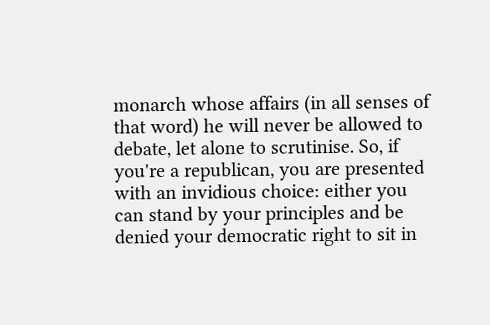monarch whose affairs (in all senses of that word) he will never be allowed to debate, let alone to scrutinise. So, if you're a republican, you are presented with an invidious choice: either you can stand by your principles and be denied your democratic right to sit in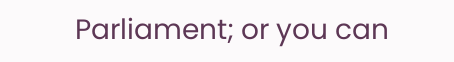Parliament; or you can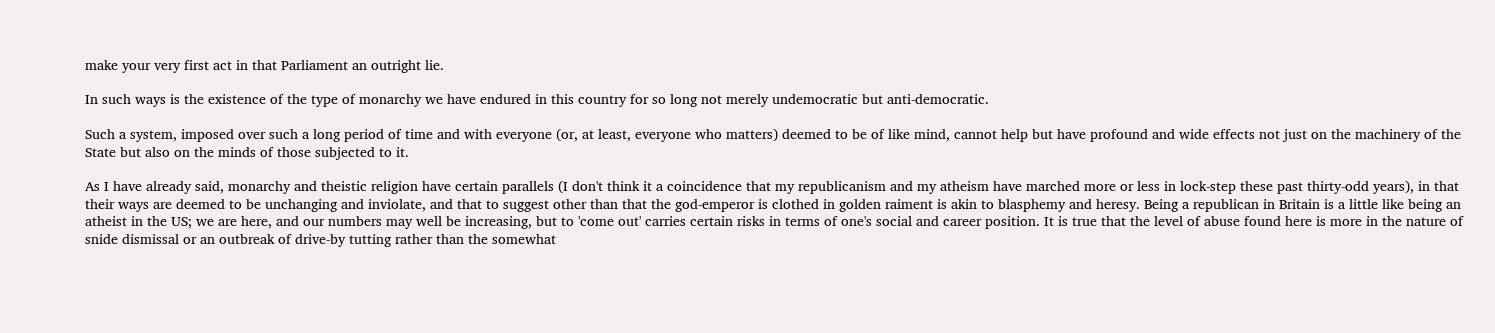make your very first act in that Parliament an outright lie.

In such ways is the existence of the type of monarchy we have endured in this country for so long not merely undemocratic but anti-democratic.

Such a system, imposed over such a long period of time and with everyone (or, at least, everyone who matters) deemed to be of like mind, cannot help but have profound and wide effects not just on the machinery of the State but also on the minds of those subjected to it.

As I have already said, monarchy and theistic religion have certain parallels (I don't think it a coincidence that my republicanism and my atheism have marched more or less in lock-step these past thirty-odd years), in that their ways are deemed to be unchanging and inviolate, and that to suggest other than that the god-emperor is clothed in golden raiment is akin to blasphemy and heresy. Being a republican in Britain is a little like being an atheist in the US; we are here, and our numbers may well be increasing, but to 'come out' carries certain risks in terms of one's social and career position. It is true that the level of abuse found here is more in the nature of snide dismissal or an outbreak of drive-by tutting rather than the somewhat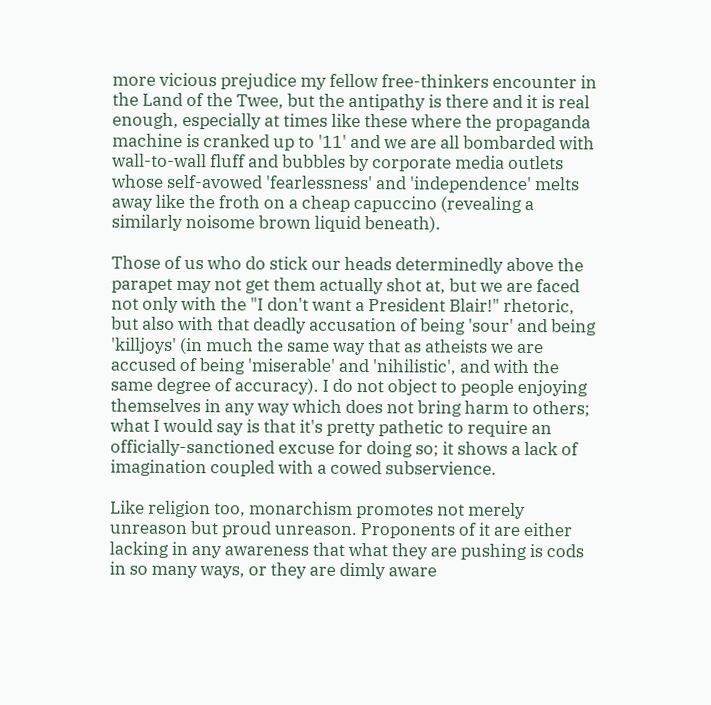more vicious prejudice my fellow free-thinkers encounter in the Land of the Twee, but the antipathy is there and it is real enough, especially at times like these where the propaganda machine is cranked up to '11' and we are all bombarded with wall-to-wall fluff and bubbles by corporate media outlets whose self-avowed 'fearlessness' and 'independence' melts away like the froth on a cheap capuccino (revealing a similarly noisome brown liquid beneath).

Those of us who do stick our heads determinedly above the parapet may not get them actually shot at, but we are faced not only with the "I don't want a President Blair!" rhetoric, but also with that deadly accusation of being 'sour' and being 'killjoys' (in much the same way that as atheists we are accused of being 'miserable' and 'nihilistic', and with the same degree of accuracy). I do not object to people enjoying themselves in any way which does not bring harm to others; what I would say is that it's pretty pathetic to require an officially-sanctioned excuse for doing so; it shows a lack of imagination coupled with a cowed subservience.

Like religion too, monarchism promotes not merely unreason but proud unreason. Proponents of it are either lacking in any awareness that what they are pushing is cods in so many ways, or they are dimly aware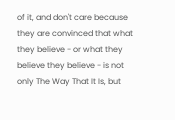of it, and don't care because they are convinced that what they believe - or what they believe they believe - is not only The Way That It Is, but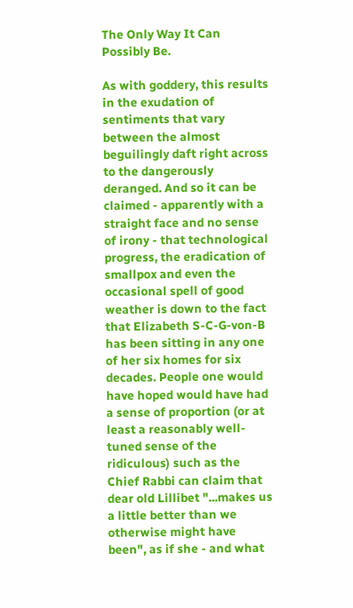The Only Way It Can Possibly Be.

As with goddery, this results in the exudation of sentiments that vary between the almost beguilingly daft right across to the dangerously deranged. And so it can be claimed - apparently with a straight face and no sense of irony - that technological progress, the eradication of smallpox and even the occasional spell of good weather is down to the fact that Elizabeth S-C-G-von-B has been sitting in any one of her six homes for six decades. People one would have hoped would have had a sense of proportion (or at least a reasonably well-tuned sense of the ridiculous) such as the Chief Rabbi can claim that dear old Lillibet "...makes us a little better than we otherwise might have been", as if she - and what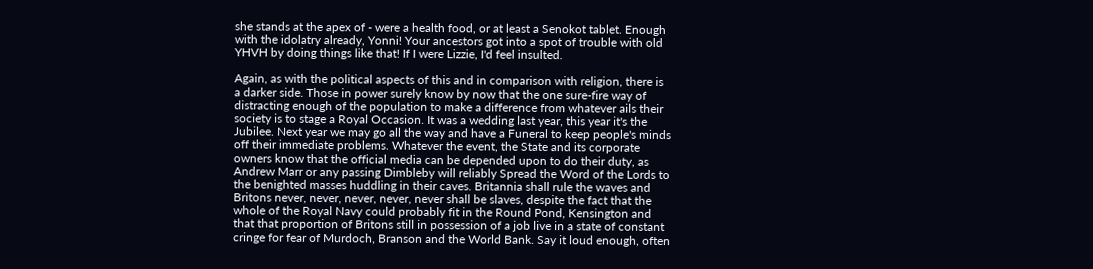she stands at the apex of - were a health food, or at least a Senokot tablet. Enough with the idolatry already, Yonni! Your ancestors got into a spot of trouble with old YHVH by doing things like that! If I were Lizzie, I'd feel insulted.

Again, as with the political aspects of this and in comparison with religion, there is a darker side. Those in power surely know by now that the one sure-fire way of distracting enough of the population to make a difference from whatever ails their society is to stage a Royal Occasion. It was a wedding last year, this year it's the Jubilee. Next year we may go all the way and have a Funeral to keep people's minds off their immediate problems. Whatever the event, the State and its corporate owners know that the official media can be depended upon to do their duty, as Andrew Marr or any passing Dimbleby will reliably Spread the Word of the Lords to the benighted masses huddling in their caves. Britannia shall rule the waves and Britons never, never, never, never, never shall be slaves, despite the fact that the whole of the Royal Navy could probably fit in the Round Pond, Kensington and that that proportion of Britons still in possession of a job live in a state of constant cringe for fear of Murdoch, Branson and the World Bank. Say it loud enough, often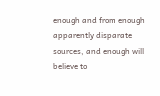enough and from enough apparently disparate sources, and enough will believe to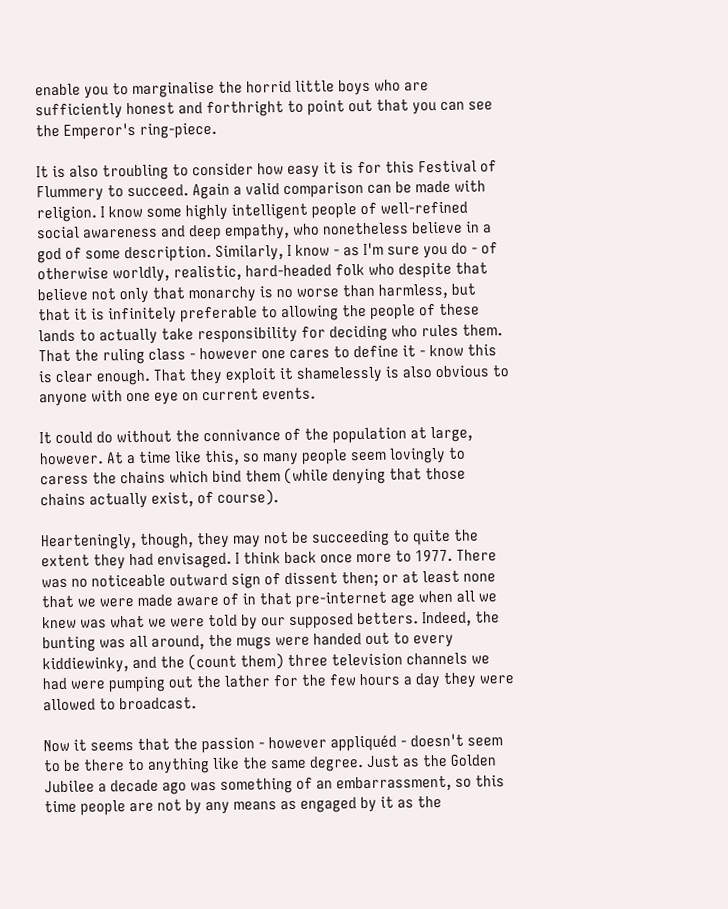enable you to marginalise the horrid little boys who are sufficiently honest and forthright to point out that you can see the Emperor's ring-piece.

It is also troubling to consider how easy it is for this Festival of Flummery to succeed. Again a valid comparison can be made with religion. I know some highly intelligent people of well-refined social awareness and deep empathy, who nonetheless believe in a god of some description. Similarly, I know - as I'm sure you do - of otherwise worldly, realistic, hard-headed folk who despite that believe not only that monarchy is no worse than harmless, but that it is infinitely preferable to allowing the people of these lands to actually take responsibility for deciding who rules them. That the ruling class - however one cares to define it - know this is clear enough. That they exploit it shamelessly is also obvious to anyone with one eye on current events.

It could do without the connivance of the population at large, however. At a time like this, so many people seem lovingly to caress the chains which bind them (while denying that those chains actually exist, of course).

Hearteningly, though, they may not be succeeding to quite the extent they had envisaged. I think back once more to 1977. There was no noticeable outward sign of dissent then; or at least none that we were made aware of in that pre-internet age when all we knew was what we were told by our supposed betters. Indeed, the bunting was all around, the mugs were handed out to every kiddiewinky, and the (count them) three television channels we had were pumping out the lather for the few hours a day they were allowed to broadcast.

Now it seems that the passion - however appliquéd - doesn't seem to be there to anything like the same degree. Just as the Golden Jubilee a decade ago was something of an embarrassment, so this time people are not by any means as engaged by it as the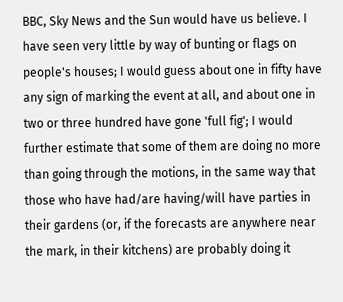BBC, Sky News and the Sun would have us believe. I have seen very little by way of bunting or flags on people's houses; I would guess about one in fifty have any sign of marking the event at all, and about one in two or three hundred have gone 'full fig'; I would further estimate that some of them are doing no more than going through the motions, in the same way that those who have had/are having/will have parties in their gardens (or, if the forecasts are anywhere near the mark, in their kitchens) are probably doing it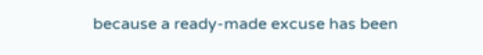because a ready-made excuse has been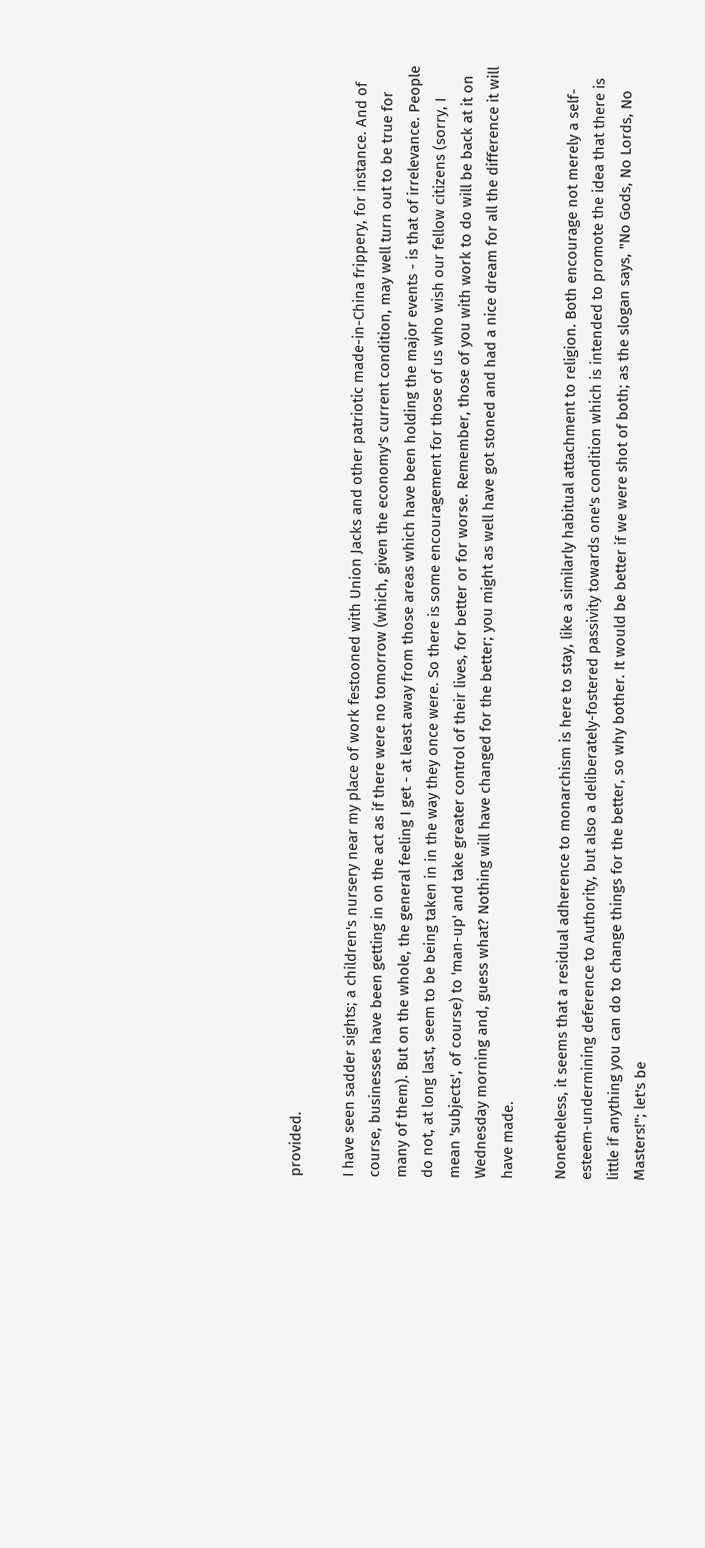provided.

I have seen sadder sights; a children's nursery near my place of work festooned with Union Jacks and other patriotic made-in-China frippery, for instance. And of course, businesses have been getting in on the act as if there were no tomorrow (which, given the economy's current condition, may well turn out to be true for many of them). But on the whole, the general feeling I get - at least away from those areas which have been holding the major events - is that of irrelevance. People do not, at long last, seem to be being taken in in the way they once were. So there is some encouragement for those of us who wish our fellow citizens (sorry, I mean 'subjects', of course) to 'man-up' and take greater control of their lives, for better or for worse. Remember, those of you with work to do will be back at it on Wednesday morning and, guess what? Nothing will have changed for the better; you might as well have got stoned and had a nice dream for all the difference it will have made.

Nonetheless, it seems that a residual adherence to monarchism is here to stay, like a similarly habitual attachment to religion. Both encourage not merely a self-esteem-undermining deference to Authority, but also a deliberately-fostered passivity towards one's condition which is intended to promote the idea that there is little if anything you can do to change things for the better, so why bother. It would be better if we were shot of both; as the slogan says, "No Gods, No Lords, No Masters!"; let's be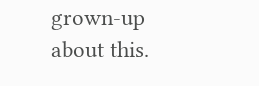grown-up about this.